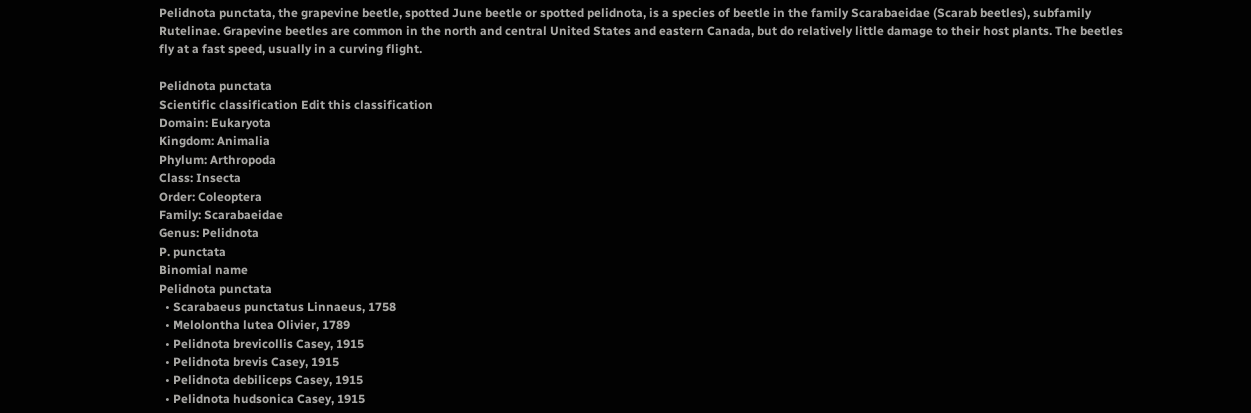Pelidnota punctata, the grapevine beetle, spotted June beetle or spotted pelidnota, is a species of beetle in the family Scarabaeidae (Scarab beetles), subfamily Rutelinae. Grapevine beetles are common in the north and central United States and eastern Canada, but do relatively little damage to their host plants. The beetles fly at a fast speed, usually in a curving flight.

Pelidnota punctata
Scientific classification Edit this classification
Domain: Eukaryota
Kingdom: Animalia
Phylum: Arthropoda
Class: Insecta
Order: Coleoptera
Family: Scarabaeidae
Genus: Pelidnota
P. punctata
Binomial name
Pelidnota punctata
  • Scarabaeus punctatus Linnaeus, 1758
  • Melolontha lutea Olivier, 1789
  • Pelidnota brevicollis Casey, 1915
  • Pelidnota brevis Casey, 1915
  • Pelidnota debiliceps Casey, 1915
  • Pelidnota hudsonica Casey, 1915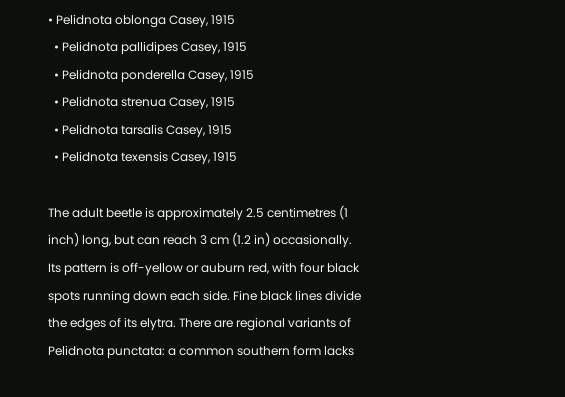• Pelidnota oblonga Casey, 1915
  • Pelidnota pallidipes Casey, 1915
  • Pelidnota ponderella Casey, 1915
  • Pelidnota strenua Casey, 1915
  • Pelidnota tarsalis Casey, 1915
  • Pelidnota texensis Casey, 1915

The adult beetle is approximately 2.5 centimetres (1 inch) long, but can reach 3 cm (1.2 in) occasionally. Its pattern is off-yellow or auburn red, with four black spots running down each side. Fine black lines divide the edges of its elytra. There are regional variants of Pelidnota punctata: a common southern form lacks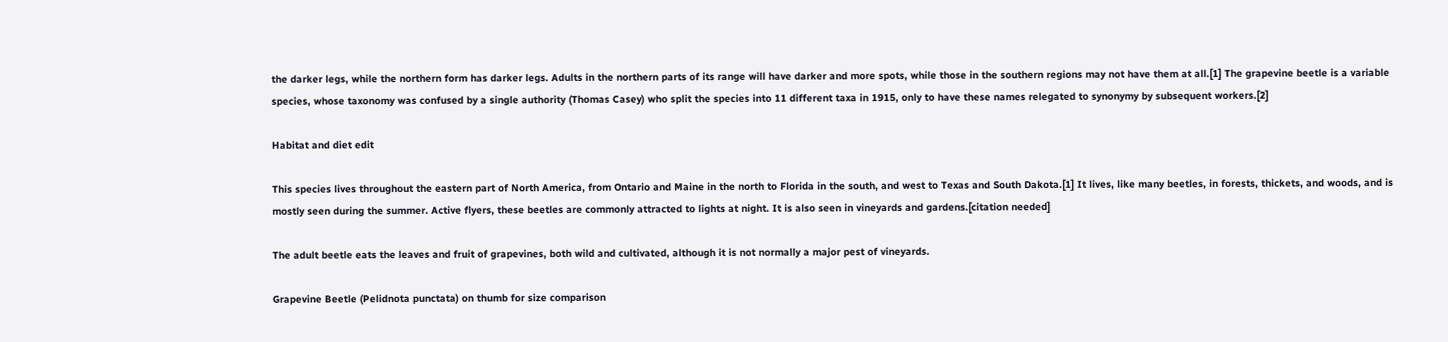the darker legs, while the northern form has darker legs. Adults in the northern parts of its range will have darker and more spots, while those in the southern regions may not have them at all.[1] The grapevine beetle is a variable species, whose taxonomy was confused by a single authority (Thomas Casey) who split the species into 11 different taxa in 1915, only to have these names relegated to synonymy by subsequent workers.[2]

Habitat and diet edit

This species lives throughout the eastern part of North America, from Ontario and Maine in the north to Florida in the south, and west to Texas and South Dakota.[1] It lives, like many beetles, in forests, thickets, and woods, and is mostly seen during the summer. Active flyers, these beetles are commonly attracted to lights at night. It is also seen in vineyards and gardens.[citation needed]

The adult beetle eats the leaves and fruit of grapevines, both wild and cultivated, although it is not normally a major pest of vineyards.

Grapevine Beetle (Pelidnota punctata) on thumb for size comparison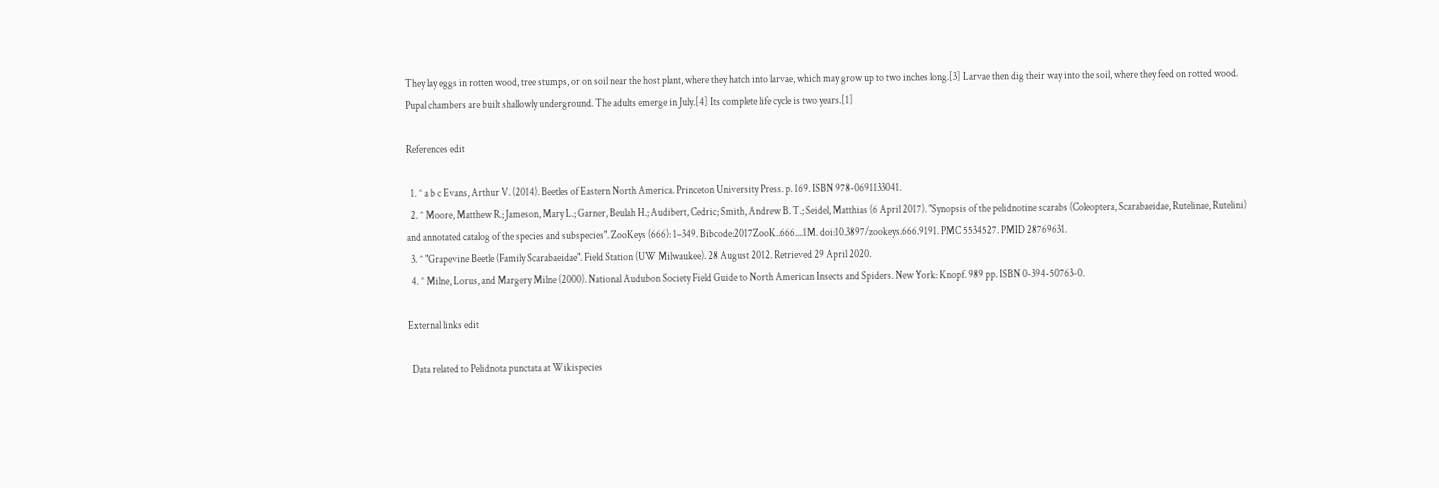They lay eggs in rotten wood, tree stumps, or on soil near the host plant, where they hatch into larvae, which may grow up to two inches long.[3] Larvae then dig their way into the soil, where they feed on rotted wood. Pupal chambers are built shallowly underground. The adults emerge in July.[4] Its complete life cycle is two years.[1]

References edit

  1. ^ a b c Evans, Arthur V. (2014). Beetles of Eastern North America. Princeton University Press. p. 169. ISBN 978-0691133041.
  2. ^ Moore, Matthew R.; Jameson, Mary L.; Garner, Beulah H.; Audibert, Cedric; Smith, Andrew B. T.; Seidel, Matthias (6 April 2017). "Synopsis of the pelidnotine scarabs (Coleoptera, Scarabaeidae, Rutelinae, Rutelini) and annotated catalog of the species and subspecies". ZooKeys (666): 1–349. Bibcode:2017ZooK..666....1M. doi:10.3897/zookeys.666.9191. PMC 5534527. PMID 28769631.
  3. ^ "Grapevine Beetle (Family Scarabaeidae". Field Station (UW Milwaukee). 28 August 2012. Retrieved 29 April 2020.
  4. ^ Milne, Lorus, and Margery Milne (2000). National Audubon Society Field Guide to North American Insects and Spiders. New York: Knopf. 989 pp. ISBN 0-394-50763-0.

External links edit

  Data related to Pelidnota punctata at Wikispecies